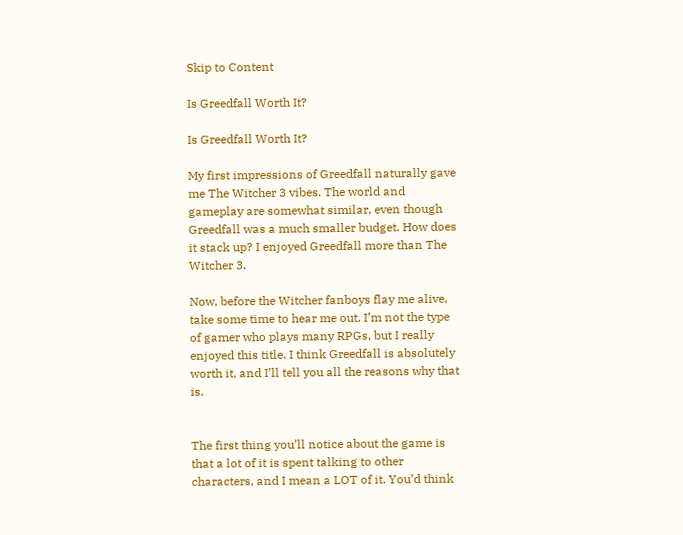Skip to Content

Is Greedfall Worth It?

Is Greedfall Worth It?

My first impressions of Greedfall naturally gave me The Witcher 3 vibes. The world and gameplay are somewhat similar, even though Greedfall was a much smaller budget. How does it stack up? I enjoyed Greedfall more than The Witcher 3.

Now, before the Witcher fanboys flay me alive, take some time to hear me out. I’m not the type of gamer who plays many RPGs, but I really enjoyed this title. I think Greedfall is absolutely worth it, and I’ll tell you all the reasons why that is.


The first thing you’ll notice about the game is that a lot of it is spent talking to other characters, and I mean a LOT of it. You’d think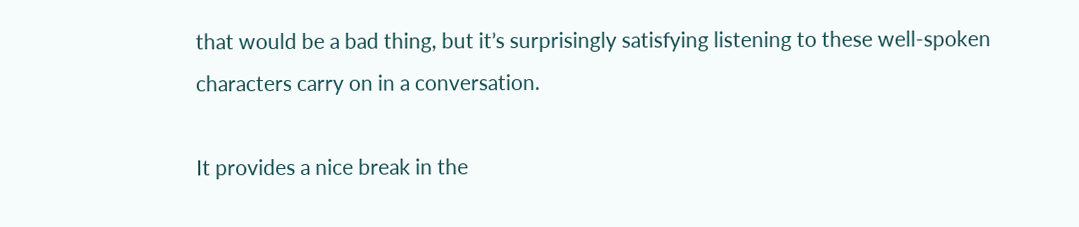that would be a bad thing, but it’s surprisingly satisfying listening to these well-spoken characters carry on in a conversation.

It provides a nice break in the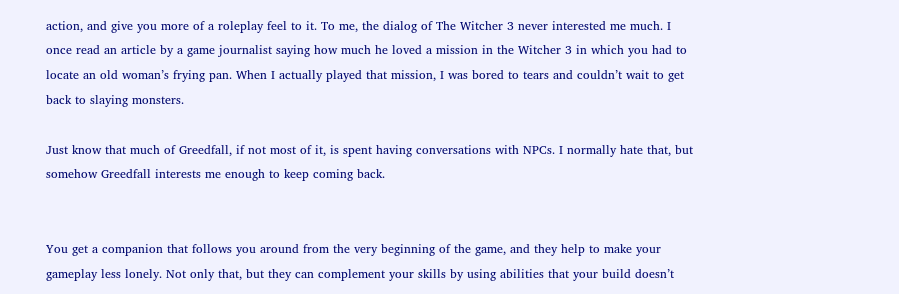action, and give you more of a roleplay feel to it. To me, the dialog of The Witcher 3 never interested me much. I once read an article by a game journalist saying how much he loved a mission in the Witcher 3 in which you had to locate an old woman’s frying pan. When I actually played that mission, I was bored to tears and couldn’t wait to get back to slaying monsters.

Just know that much of Greedfall, if not most of it, is spent having conversations with NPCs. I normally hate that, but somehow Greedfall interests me enough to keep coming back.


You get a companion that follows you around from the very beginning of the game, and they help to make your gameplay less lonely. Not only that, but they can complement your skills by using abilities that your build doesn’t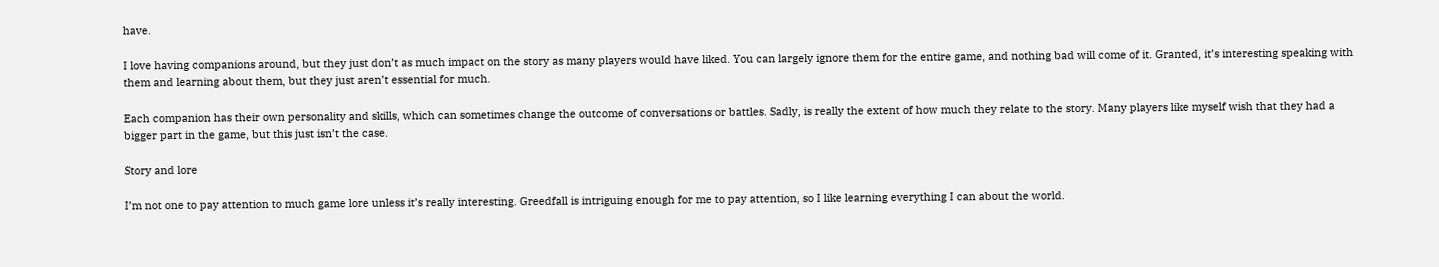have.

I love having companions around, but they just don’t as much impact on the story as many players would have liked. You can largely ignore them for the entire game, and nothing bad will come of it. Granted, it’s interesting speaking with them and learning about them, but they just aren’t essential for much.

Each companion has their own personality and skills, which can sometimes change the outcome of conversations or battles. Sadly, is really the extent of how much they relate to the story. Many players like myself wish that they had a bigger part in the game, but this just isn’t the case.

Story and lore

I’m not one to pay attention to much game lore unless it’s really interesting. Greedfall is intriguing enough for me to pay attention, so I like learning everything I can about the world.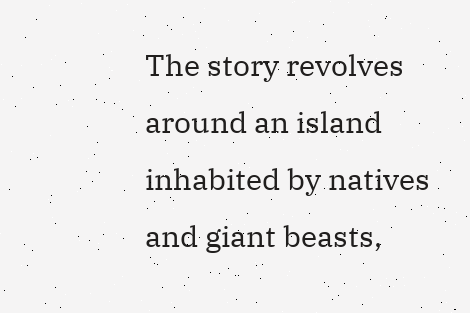The story revolves around an island inhabited by natives and giant beasts,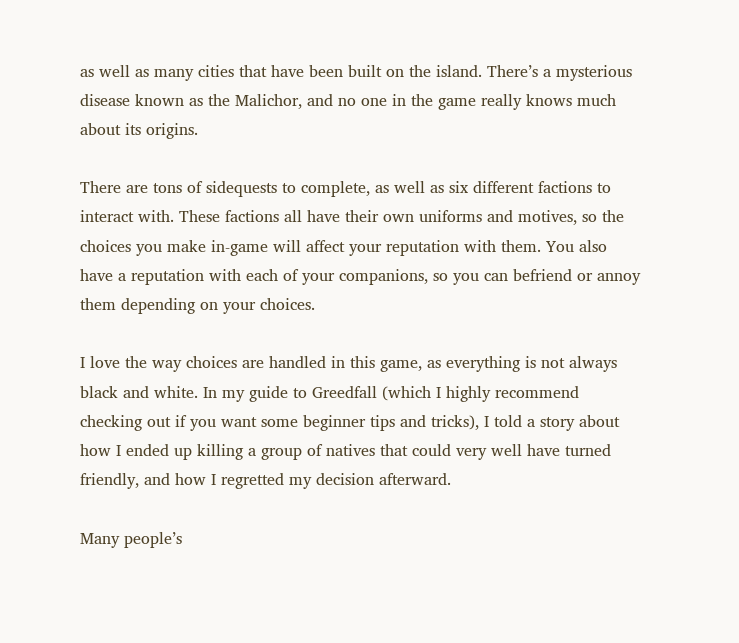as well as many cities that have been built on the island. There’s a mysterious disease known as the Malichor, and no one in the game really knows much about its origins.

There are tons of sidequests to complete, as well as six different factions to interact with. These factions all have their own uniforms and motives, so the choices you make in-game will affect your reputation with them. You also have a reputation with each of your companions, so you can befriend or annoy them depending on your choices.

I love the way choices are handled in this game, as everything is not always black and white. In my guide to Greedfall (which I highly recommend checking out if you want some beginner tips and tricks), I told a story about how I ended up killing a group of natives that could very well have turned friendly, and how I regretted my decision afterward.

Many people’s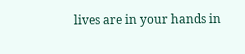lives are in your hands in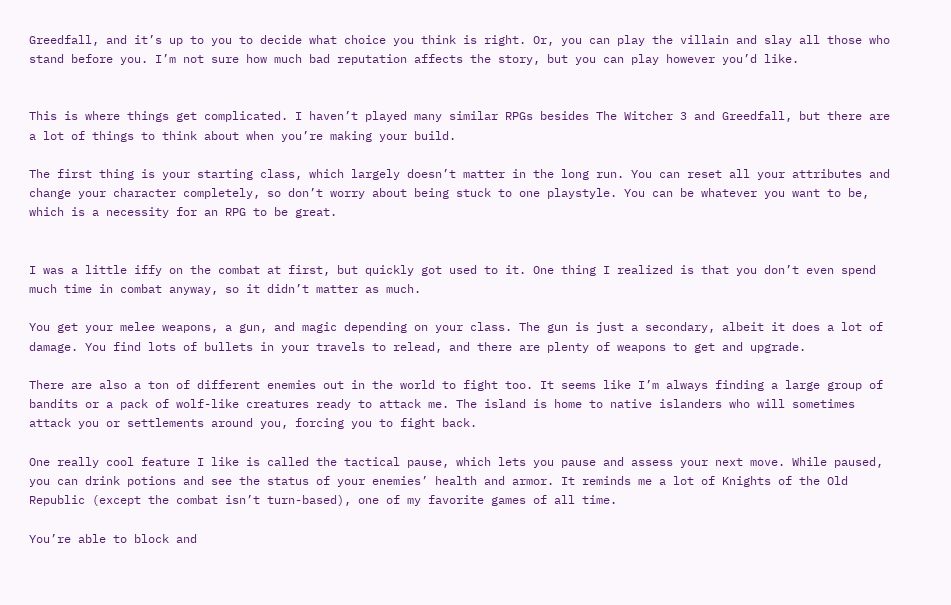Greedfall, and it’s up to you to decide what choice you think is right. Or, you can play the villain and slay all those who stand before you. I’m not sure how much bad reputation affects the story, but you can play however you’d like.


This is where things get complicated. I haven’t played many similar RPGs besides The Witcher 3 and Greedfall, but there are a lot of things to think about when you’re making your build.

The first thing is your starting class, which largely doesn’t matter in the long run. You can reset all your attributes and change your character completely, so don’t worry about being stuck to one playstyle. You can be whatever you want to be, which is a necessity for an RPG to be great.


I was a little iffy on the combat at first, but quickly got used to it. One thing I realized is that you don’t even spend much time in combat anyway, so it didn’t matter as much.

You get your melee weapons, a gun, and magic depending on your class. The gun is just a secondary, albeit it does a lot of damage. You find lots of bullets in your travels to relead, and there are plenty of weapons to get and upgrade.

There are also a ton of different enemies out in the world to fight too. It seems like I’m always finding a large group of bandits or a pack of wolf-like creatures ready to attack me. The island is home to native islanders who will sometimes attack you or settlements around you, forcing you to fight back.

One really cool feature I like is called the tactical pause, which lets you pause and assess your next move. While paused, you can drink potions and see the status of your enemies’ health and armor. It reminds me a lot of Knights of the Old Republic (except the combat isn’t turn-based), one of my favorite games of all time.

You’re able to block and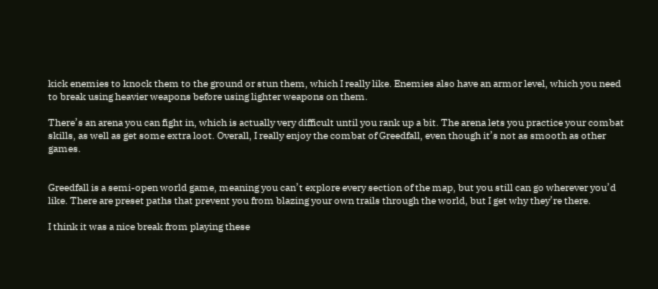kick enemies to knock them to the ground or stun them, which I really like. Enemies also have an armor level, which you need to break using heavier weapons before using lighter weapons on them.

There’s an arena you can fight in, which is actually very difficult until you rank up a bit. The arena lets you practice your combat skills, as well as get some extra loot. Overall, I really enjoy the combat of Greedfall, even though it’s not as smooth as other games.


Greedfall is a semi-open world game, meaning you can’t explore every section of the map, but you still can go wherever you’d like. There are preset paths that prevent you from blazing your own trails through the world, but I get why they’re there.

I think it was a nice break from playing these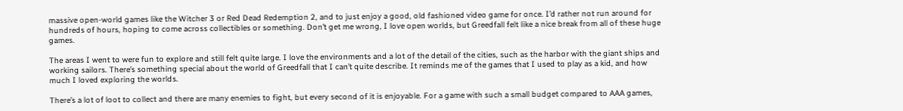massive open-world games like the Witcher 3 or Red Dead Redemption 2, and to just enjoy a good, old fashioned video game for once. I’d rather not run around for hundreds of hours, hoping to come across collectibles or something. Don’t get me wrong, I love open worlds, but Greedfall felt like a nice break from all of these huge games.

The areas I went to were fun to explore and still felt quite large. I love the environments and a lot of the detail of the cities, such as the harbor with the giant ships and working sailors. There’s something special about the world of Greedfall that I can’t quite describe. It reminds me of the games that I used to play as a kid, and how much I loved exploring the worlds.

There’s a lot of loot to collect and there are many enemies to fight, but every second of it is enjoyable. For a game with such a small budget compared to AAA games,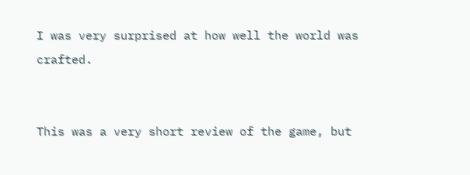I was very surprised at how well the world was crafted.


This was a very short review of the game, but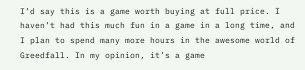I’d say this is a game worth buying at full price. I haven’t had this much fun in a game in a long time, and I plan to spend many more hours in the awesome world of Greedfall. In my opinion, it’s a game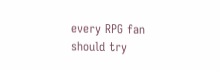every RPG fan should try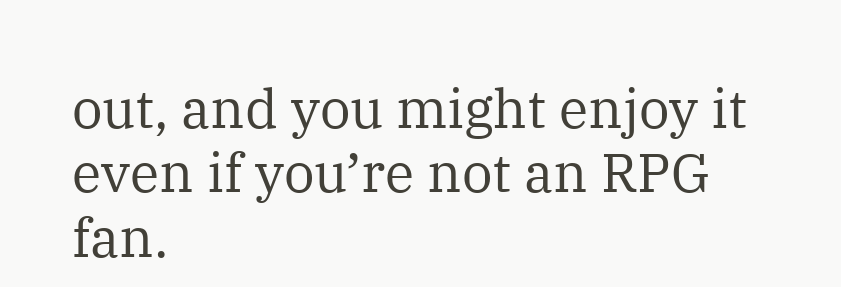out, and you might enjoy it even if you’re not an RPG fan.